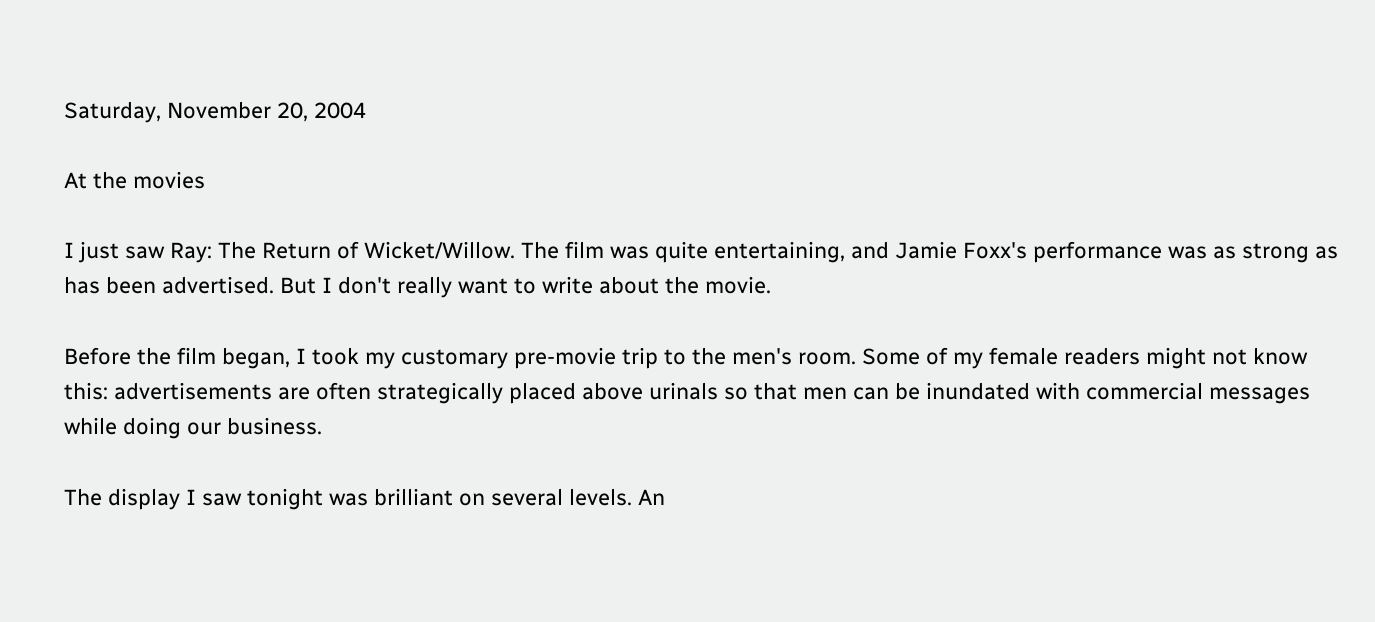Saturday, November 20, 2004

At the movies

I just saw Ray: The Return of Wicket/Willow. The film was quite entertaining, and Jamie Foxx's performance was as strong as has been advertised. But I don't really want to write about the movie.

Before the film began, I took my customary pre-movie trip to the men's room. Some of my female readers might not know this: advertisements are often strategically placed above urinals so that men can be inundated with commercial messages while doing our business.

The display I saw tonight was brilliant on several levels. An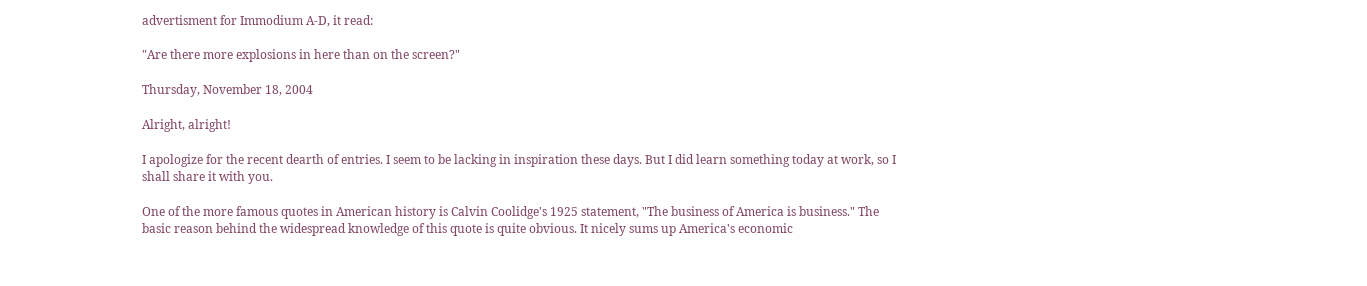advertisment for Immodium A-D, it read:

"Are there more explosions in here than on the screen?"

Thursday, November 18, 2004

Alright, alright!

I apologize for the recent dearth of entries. I seem to be lacking in inspiration these days. But I did learn something today at work, so I shall share it with you.

One of the more famous quotes in American history is Calvin Coolidge's 1925 statement, "The business of America is business." The basic reason behind the widespread knowledge of this quote is quite obvious. It nicely sums up America's economic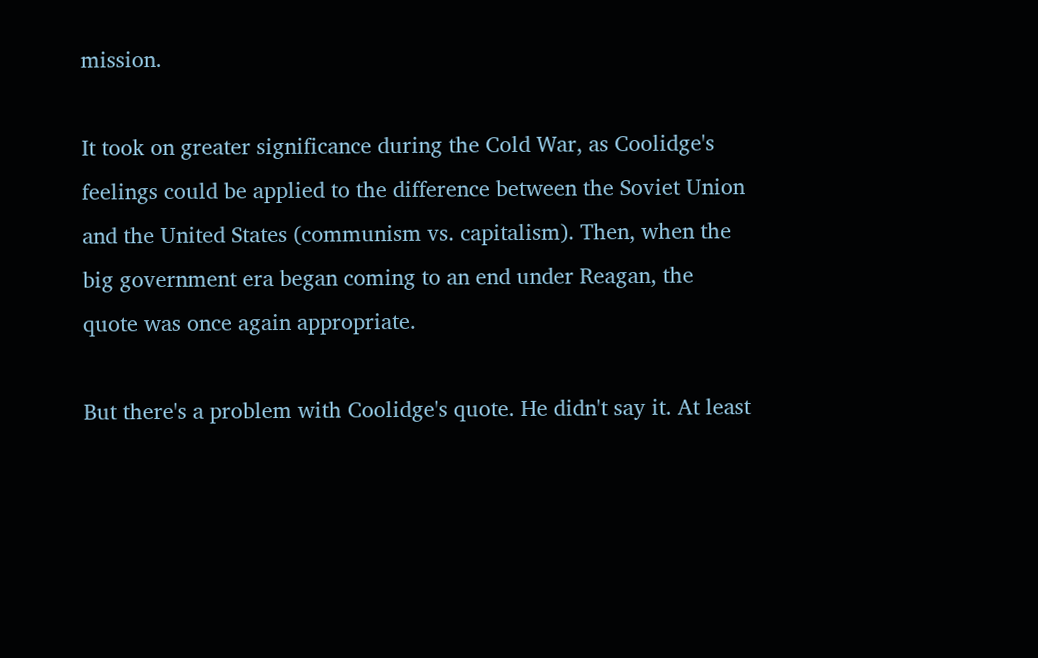mission.

It took on greater significance during the Cold War, as Coolidge's feelings could be applied to the difference between the Soviet Union and the United States (communism vs. capitalism). Then, when the big government era began coming to an end under Reagan, the quote was once again appropriate.

But there's a problem with Coolidge's quote. He didn't say it. At least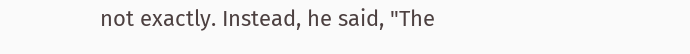not exactly. Instead, he said, "The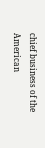chief business of the American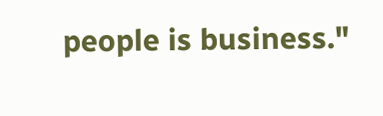people is business."